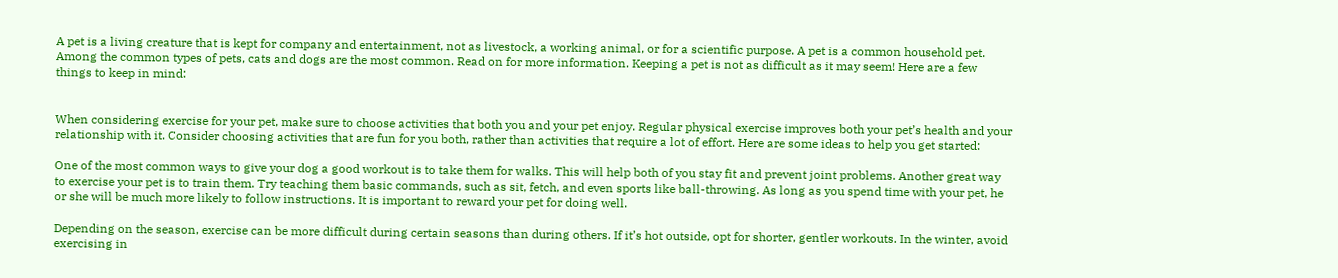A pet is a living creature that is kept for company and entertainment, not as livestock, a working animal, or for a scientific purpose. A pet is a common household pet. Among the common types of pets, cats and dogs are the most common. Read on for more information. Keeping a pet is not as difficult as it may seem! Here are a few things to keep in mind:


When considering exercise for your pet, make sure to choose activities that both you and your pet enjoy. Regular physical exercise improves both your pet’s health and your relationship with it. Consider choosing activities that are fun for you both, rather than activities that require a lot of effort. Here are some ideas to help you get started:

One of the most common ways to give your dog a good workout is to take them for walks. This will help both of you stay fit and prevent joint problems. Another great way to exercise your pet is to train them. Try teaching them basic commands, such as sit, fetch, and even sports like ball-throwing. As long as you spend time with your pet, he or she will be much more likely to follow instructions. It is important to reward your pet for doing well.

Depending on the season, exercise can be more difficult during certain seasons than during others. If it’s hot outside, opt for shorter, gentler workouts. In the winter, avoid exercising in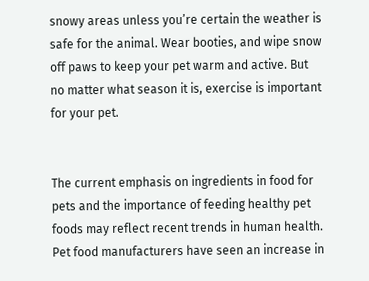snowy areas unless you’re certain the weather is safe for the animal. Wear booties, and wipe snow off paws to keep your pet warm and active. But no matter what season it is, exercise is important for your pet.


The current emphasis on ingredients in food for pets and the importance of feeding healthy pet foods may reflect recent trends in human health. Pet food manufacturers have seen an increase in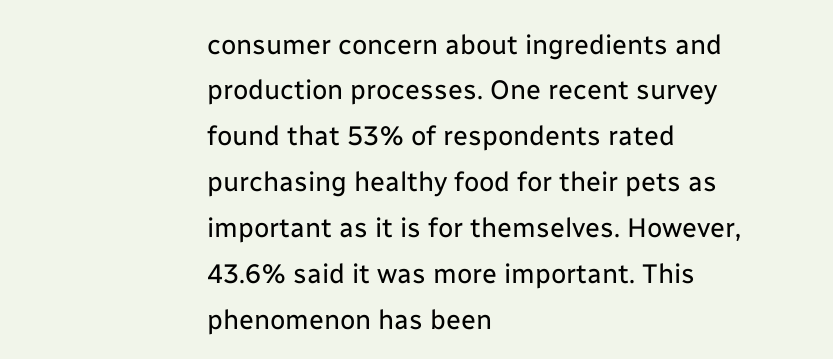consumer concern about ingredients and production processes. One recent survey found that 53% of respondents rated purchasing healthy food for their pets as important as it is for themselves. However, 43.6% said it was more important. This phenomenon has been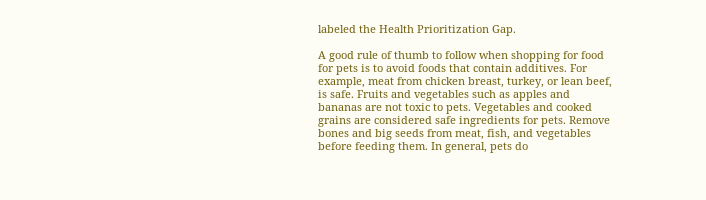labeled the Health Prioritization Gap.

A good rule of thumb to follow when shopping for food for pets is to avoid foods that contain additives. For example, meat from chicken breast, turkey, or lean beef, is safe. Fruits and vegetables such as apples and bananas are not toxic to pets. Vegetables and cooked grains are considered safe ingredients for pets. Remove bones and big seeds from meat, fish, and vegetables before feeding them. In general, pets do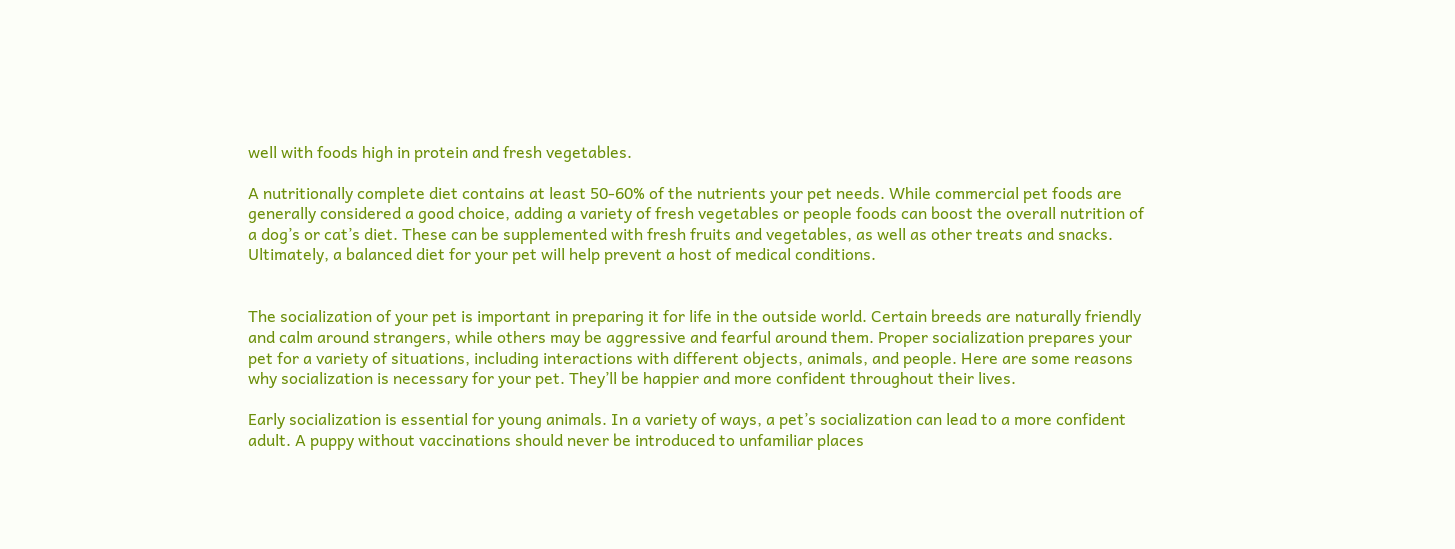well with foods high in protein and fresh vegetables.

A nutritionally complete diet contains at least 50-60% of the nutrients your pet needs. While commercial pet foods are generally considered a good choice, adding a variety of fresh vegetables or people foods can boost the overall nutrition of a dog’s or cat’s diet. These can be supplemented with fresh fruits and vegetables, as well as other treats and snacks. Ultimately, a balanced diet for your pet will help prevent a host of medical conditions.


The socialization of your pet is important in preparing it for life in the outside world. Certain breeds are naturally friendly and calm around strangers, while others may be aggressive and fearful around them. Proper socialization prepares your pet for a variety of situations, including interactions with different objects, animals, and people. Here are some reasons why socialization is necessary for your pet. They’ll be happier and more confident throughout their lives.

Early socialization is essential for young animals. In a variety of ways, a pet’s socialization can lead to a more confident adult. A puppy without vaccinations should never be introduced to unfamiliar places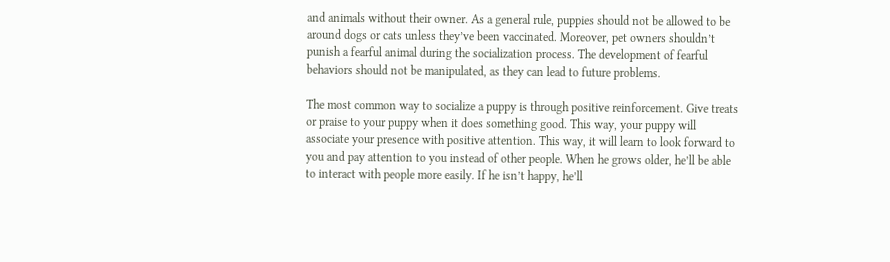and animals without their owner. As a general rule, puppies should not be allowed to be around dogs or cats unless they’ve been vaccinated. Moreover, pet owners shouldn’t punish a fearful animal during the socialization process. The development of fearful behaviors should not be manipulated, as they can lead to future problems.

The most common way to socialize a puppy is through positive reinforcement. Give treats or praise to your puppy when it does something good. This way, your puppy will associate your presence with positive attention. This way, it will learn to look forward to you and pay attention to you instead of other people. When he grows older, he’ll be able to interact with people more easily. If he isn’t happy, he’ll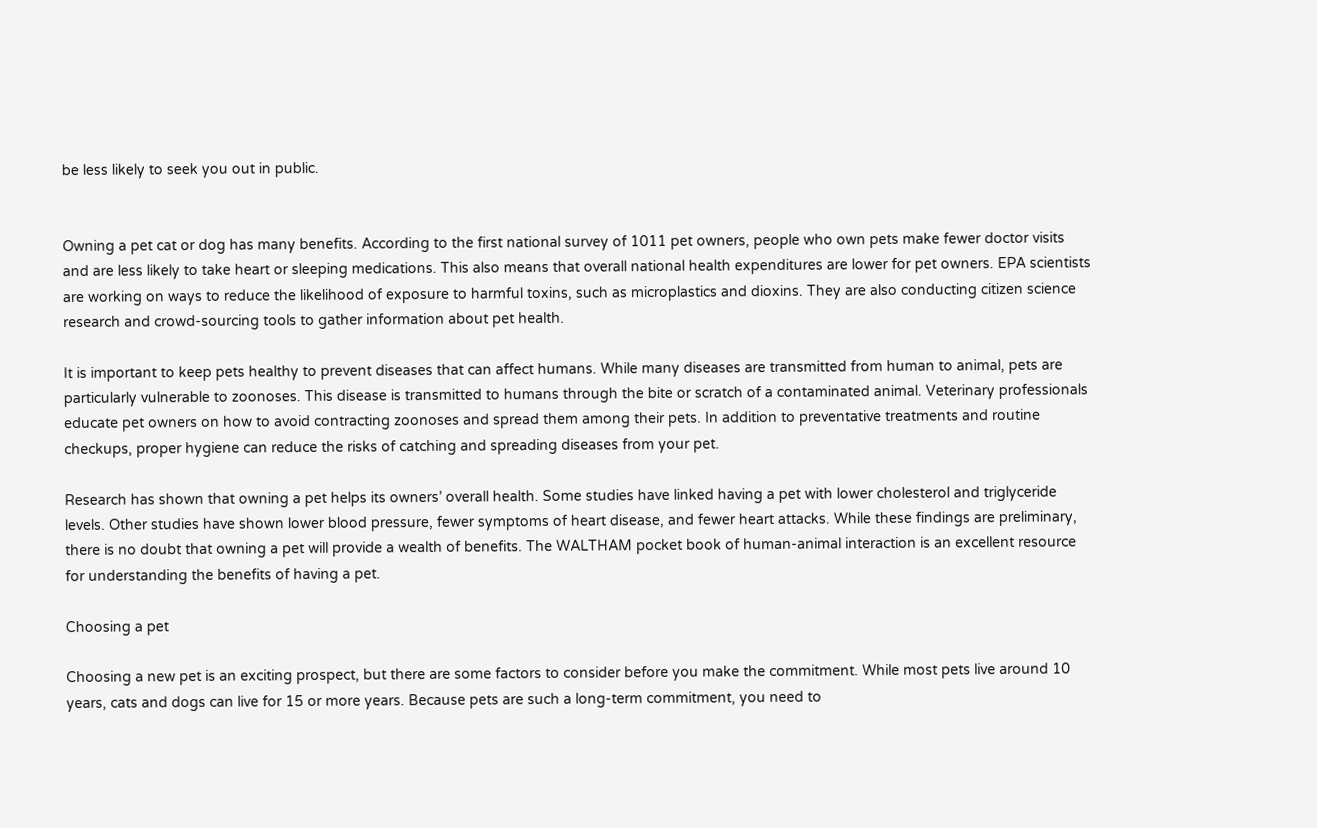be less likely to seek you out in public.


Owning a pet cat or dog has many benefits. According to the first national survey of 1011 pet owners, people who own pets make fewer doctor visits and are less likely to take heart or sleeping medications. This also means that overall national health expenditures are lower for pet owners. EPA scientists are working on ways to reduce the likelihood of exposure to harmful toxins, such as microplastics and dioxins. They are also conducting citizen science research and crowd-sourcing tools to gather information about pet health.

It is important to keep pets healthy to prevent diseases that can affect humans. While many diseases are transmitted from human to animal, pets are particularly vulnerable to zoonoses. This disease is transmitted to humans through the bite or scratch of a contaminated animal. Veterinary professionals educate pet owners on how to avoid contracting zoonoses and spread them among their pets. In addition to preventative treatments and routine checkups, proper hygiene can reduce the risks of catching and spreading diseases from your pet.

Research has shown that owning a pet helps its owners’ overall health. Some studies have linked having a pet with lower cholesterol and triglyceride levels. Other studies have shown lower blood pressure, fewer symptoms of heart disease, and fewer heart attacks. While these findings are preliminary, there is no doubt that owning a pet will provide a wealth of benefits. The WALTHAM pocket book of human-animal interaction is an excellent resource for understanding the benefits of having a pet.

Choosing a pet

Choosing a new pet is an exciting prospect, but there are some factors to consider before you make the commitment. While most pets live around 10 years, cats and dogs can live for 15 or more years. Because pets are such a long-term commitment, you need to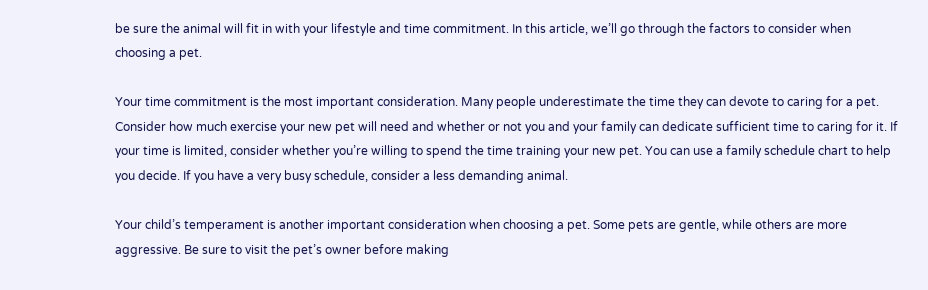be sure the animal will fit in with your lifestyle and time commitment. In this article, we’ll go through the factors to consider when choosing a pet.

Your time commitment is the most important consideration. Many people underestimate the time they can devote to caring for a pet. Consider how much exercise your new pet will need and whether or not you and your family can dedicate sufficient time to caring for it. If your time is limited, consider whether you’re willing to spend the time training your new pet. You can use a family schedule chart to help you decide. If you have a very busy schedule, consider a less demanding animal.

Your child’s temperament is another important consideration when choosing a pet. Some pets are gentle, while others are more aggressive. Be sure to visit the pet’s owner before making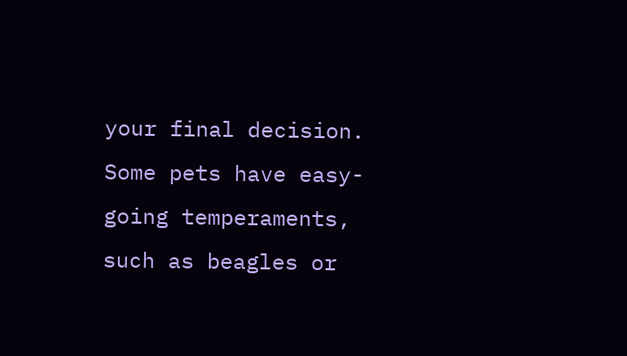your final decision. Some pets have easy-going temperaments, such as beagles or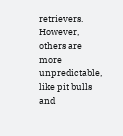retrievers. However, others are more unpredictable, like pit bulls and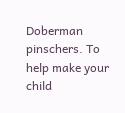Doberman pinschers. To help make your child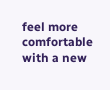feel more comfortable with a new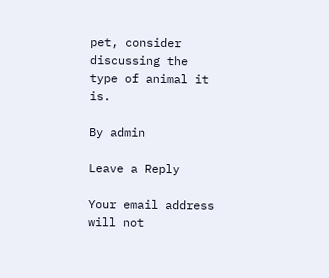pet, consider discussing the type of animal it is.

By admin

Leave a Reply

Your email address will not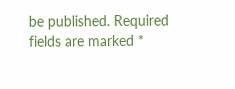be published. Required fields are marked *